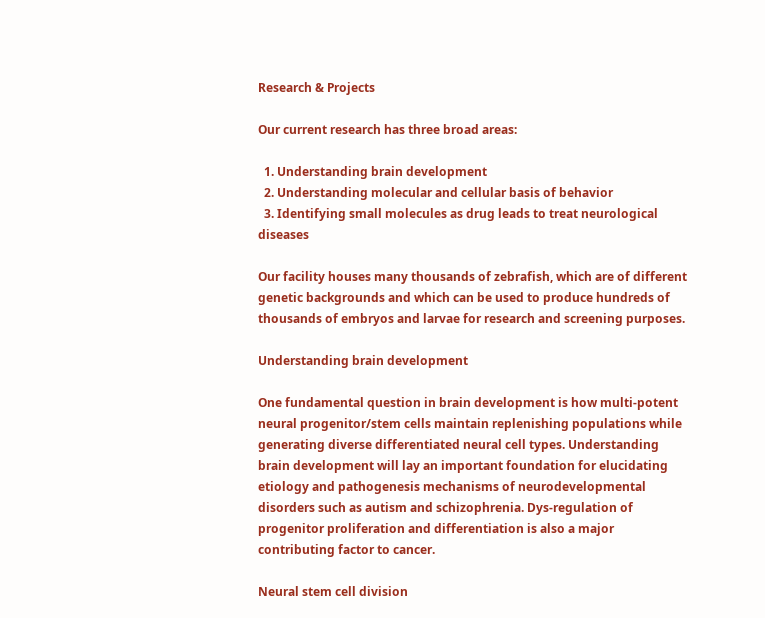Research & Projects

Our current research has three broad areas:

  1. Understanding brain development
  2. Understanding molecular and cellular basis of behavior
  3. Identifying small molecules as drug leads to treat neurological diseases

Our facility houses many thousands of zebrafish, which are of different genetic backgrounds and which can be used to produce hundreds of thousands of embryos and larvae for research and screening purposes.

Understanding brain development

One fundamental question in brain development is how multi-potent neural progenitor/stem cells maintain replenishing populations while generating diverse differentiated neural cell types. Understanding brain development will lay an important foundation for elucidating etiology and pathogenesis mechanisms of neurodevelopmental disorders such as autism and schizophrenia. Dys-regulation of progenitor proliferation and differentiation is also a major contributing factor to cancer.

Neural stem cell division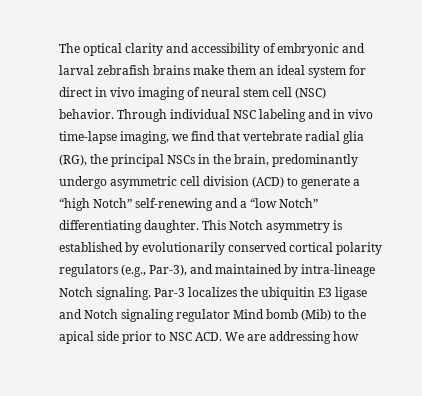The optical clarity and accessibility of embryonic and larval zebrafish brains make them an ideal system for direct in vivo imaging of neural stem cell (NSC) behavior. Through individual NSC labeling and in vivo time-lapse imaging, we find that vertebrate radial glia (RG), the principal NSCs in the brain, predominantly undergo asymmetric cell division (ACD) to generate a “high Notch” self-renewing and a “low Notch” differentiating daughter. This Notch asymmetry is established by evolutionarily conserved cortical polarity regulators (e.g., Par-3), and maintained by intra-lineage Notch signaling. Par-3 localizes the ubiquitin E3 ligase and Notch signaling regulator Mind bomb (Mib) to the apical side prior to NSC ACD. We are addressing how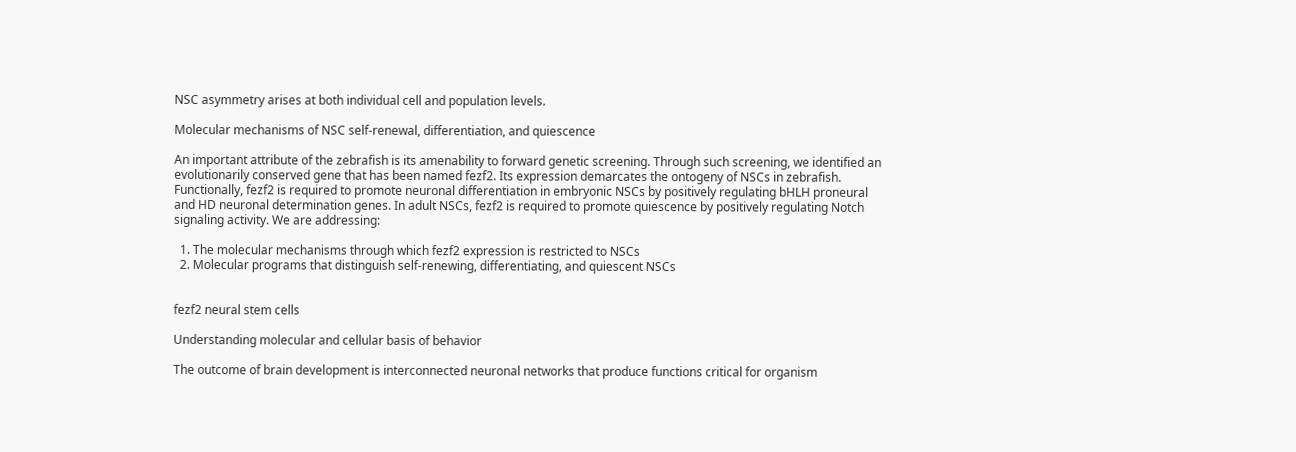NSC asymmetry arises at both individual cell and population levels.

Molecular mechanisms of NSC self-renewal, differentiation, and quiescence

An important attribute of the zebrafish is its amenability to forward genetic screening. Through such screening, we identified an evolutionarily conserved gene that has been named fezf2. Its expression demarcates the ontogeny of NSCs in zebrafish. Functionally, fezf2 is required to promote neuronal differentiation in embryonic NSCs by positively regulating bHLH proneural and HD neuronal determination genes. In adult NSCs, fezf2 is required to promote quiescence by positively regulating Notch signaling activity. We are addressing:

  1. The molecular mechanisms through which fezf2 expression is restricted to NSCs
  2. Molecular programs that distinguish self-renewing, differentiating, and quiescent NSCs


fezf2 neural stem cells

Understanding molecular and cellular basis of behavior

The outcome of brain development is interconnected neuronal networks that produce functions critical for organism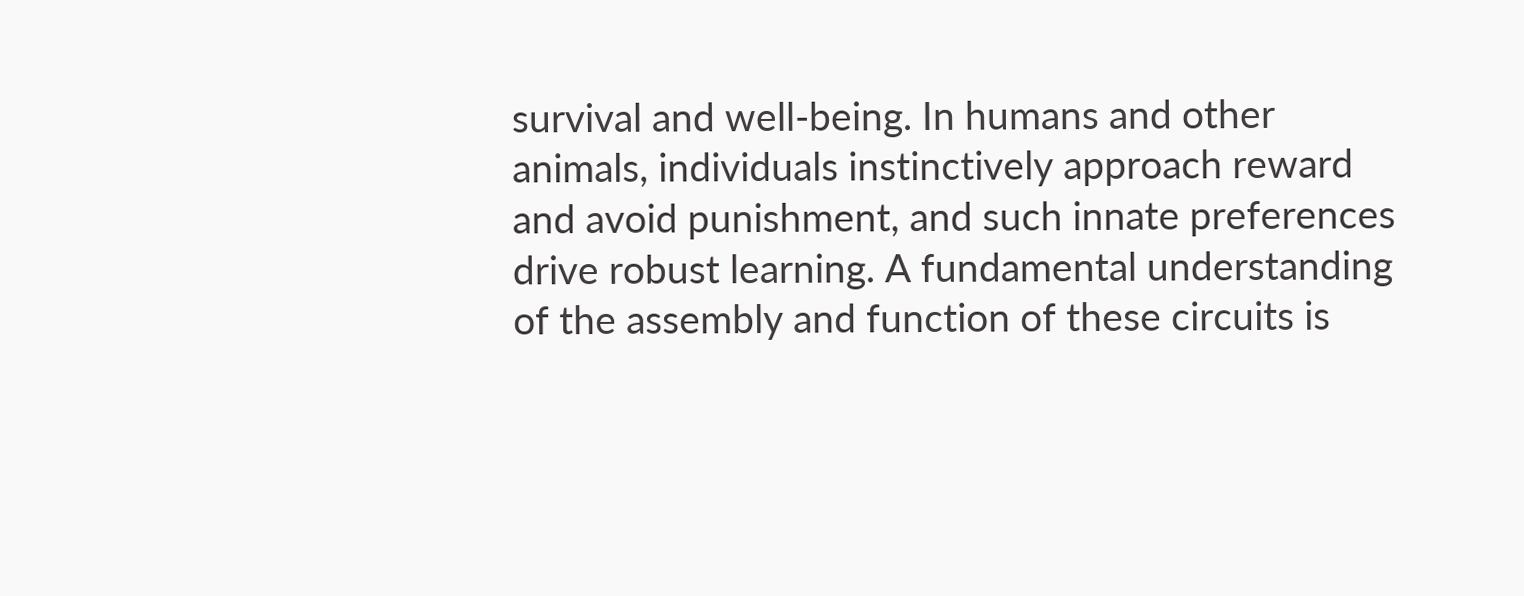survival and well-being. In humans and other animals, individuals instinctively approach reward and avoid punishment, and such innate preferences drive robust learning. A fundamental understanding of the assembly and function of these circuits is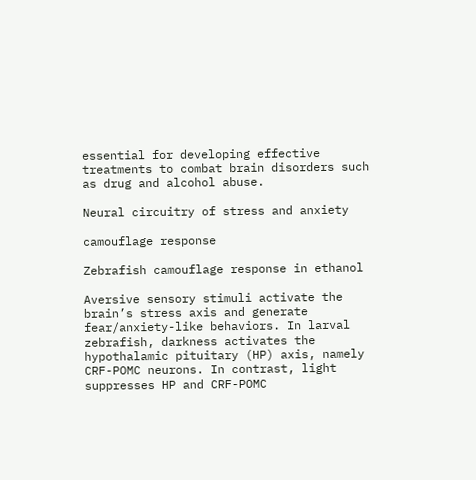essential for developing effective treatments to combat brain disorders such as drug and alcohol abuse.

Neural circuitry of stress and anxiety

camouflage response

Zebrafish camouflage response in ethanol

Aversive sensory stimuli activate the brain’s stress axis and generate fear/anxiety-like behaviors. In larval zebrafish, darkness activates the hypothalamic pituitary (HP) axis, namely CRF-POMC neurons. In contrast, light suppresses HP and CRF-POMC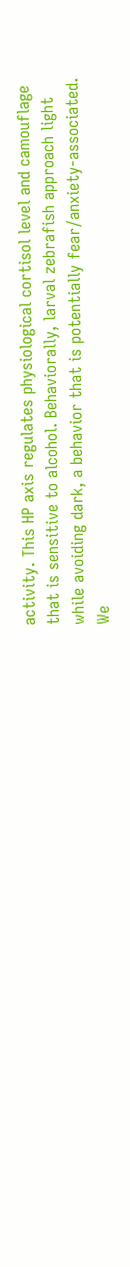activity. This HP axis regulates physiological cortisol level and camouflage that is sensitive to alcohol. Behaviorally, larval zebrafish approach light while avoiding dark, a behavior that is potentially fear/anxiety-associated. We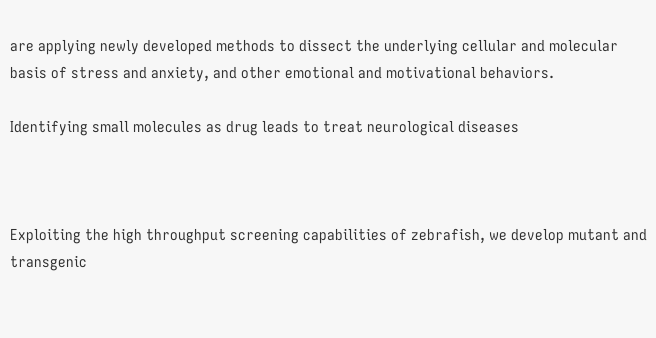are applying newly developed methods to dissect the underlying cellular and molecular basis of stress and anxiety, and other emotional and motivational behaviors.

Identifying small molecules as drug leads to treat neurological diseases



Exploiting the high throughput screening capabilities of zebrafish, we develop mutant and transgenic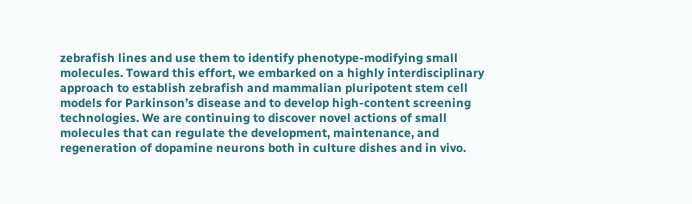zebrafish lines and use them to identify phenotype-modifying small molecules. Toward this effort, we embarked on a highly interdisciplinary approach to establish zebrafish and mammalian pluripotent stem cell models for Parkinson’s disease and to develop high-content screening technologies. We are continuing to discover novel actions of small molecules that can regulate the development, maintenance, and regeneration of dopamine neurons both in culture dishes and in vivo.